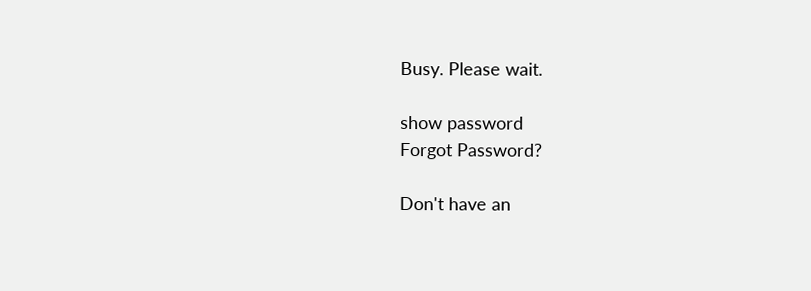Busy. Please wait.

show password
Forgot Password?

Don't have an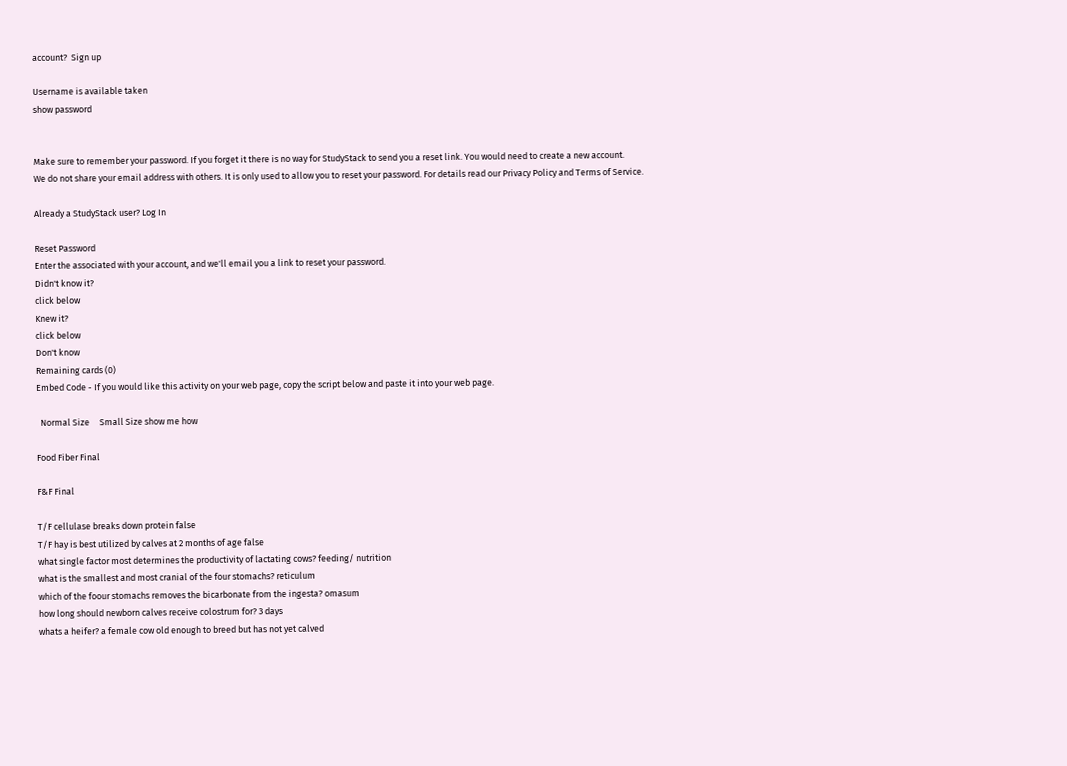account?  Sign up

Username is available taken
show password


Make sure to remember your password. If you forget it there is no way for StudyStack to send you a reset link. You would need to create a new account.
We do not share your email address with others. It is only used to allow you to reset your password. For details read our Privacy Policy and Terms of Service.

Already a StudyStack user? Log In

Reset Password
Enter the associated with your account, and we'll email you a link to reset your password.
Didn't know it?
click below
Knew it?
click below
Don't know
Remaining cards (0)
Embed Code - If you would like this activity on your web page, copy the script below and paste it into your web page.

  Normal Size     Small Size show me how

Food Fiber Final

F&F Final

T/F cellulase breaks down protein false
T/F hay is best utilized by calves at 2 months of age false
what single factor most determines the productivity of lactating cows? feeding/ nutrition
what is the smallest and most cranial of the four stomachs? reticulum
which of the foour stomachs removes the bicarbonate from the ingesta? omasum
how long should newborn calves receive colostrum for? 3 days
whats a heifer? a female cow old enough to breed but has not yet calved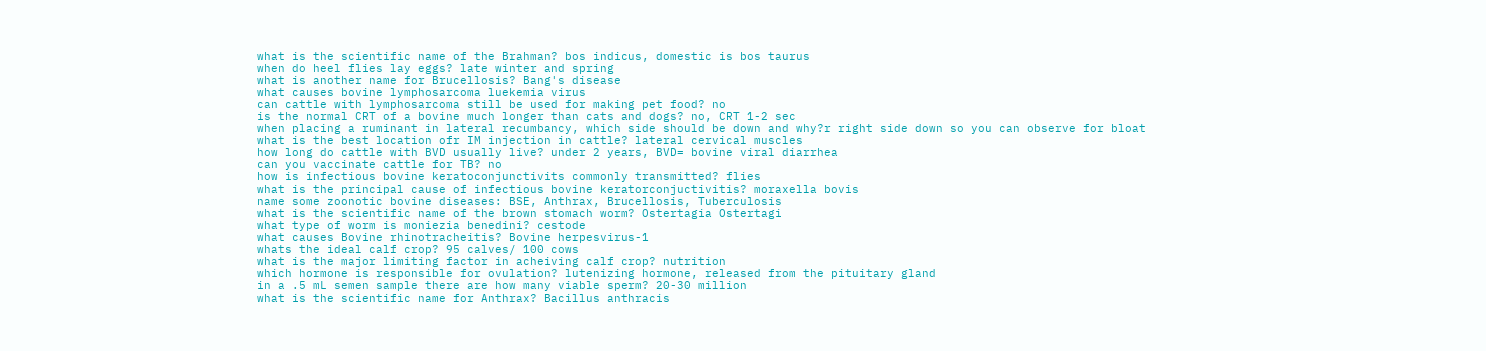what is the scientific name of the Brahman? bos indicus, domestic is bos taurus
when do heel flies lay eggs? late winter and spring
what is another name for Brucellosis? Bang's disease
what causes bovine lymphosarcoma luekemia virus
can cattle with lymphosarcoma still be used for making pet food? no
is the normal CRT of a bovine much longer than cats and dogs? no, CRT 1-2 sec
when placing a ruminant in lateral recumbancy, which side should be down and why?r right side down so you can observe for bloat
what is the best location ofr IM injection in cattle? lateral cervical muscles
how long do cattle with BVD usually live? under 2 years, BVD= bovine viral diarrhea
can you vaccinate cattle for TB? no
how is infectious bovine keratoconjunctivits commonly transmitted? flies
what is the principal cause of infectious bovine keratorconjuctivitis? moraxella bovis
name some zoonotic bovine diseases: BSE, Anthrax, Brucellosis, Tuberculosis
what is the scientific name of the brown stomach worm? Ostertagia Ostertagi
what type of worm is moniezia benedini? cestode
what causes Bovine rhinotracheitis? Bovine herpesvirus-1
whats the ideal calf crop? 95 calves/ 100 cows
what is the major limiting factor in acheiving calf crop? nutrition
which hormone is responsible for ovulation? lutenizing hormone, released from the pituitary gland
in a .5 mL semen sample there are how many viable sperm? 20-30 million
what is the scientific name for Anthrax? Bacillus anthracis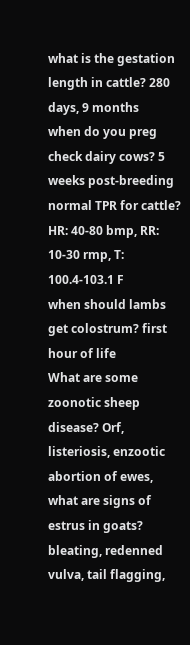what is the gestation length in cattle? 280 days, 9 months
when do you preg check dairy cows? 5 weeks post-breeding
normal TPR for cattle? HR: 40-80 bmp, RR: 10-30 rmp, T: 100.4-103.1 F
when should lambs get colostrum? first hour of life
What are some zoonotic sheep disease? Orf, listeriosis, enzootic abortion of ewes,
what are signs of estrus in goats? bleating, redenned vulva, tail flagging,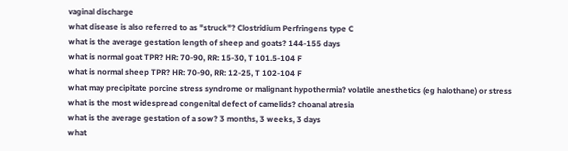vaginal discharge
what disease is also referred to as "struck"? Clostridium Perfringens type C
what is the average gestation length of sheep and goats? 144-155 days
what is normal goat TPR? HR: 70-90, RR: 15-30, T 101.5-104 F
what is normal sheep TPR? HR: 70-90, RR: 12-25, T 102-104 F
what may precipitate porcine stress syndrome or malignant hypothermia? volatile anesthetics (eg halothane) or stress
what is the most widespread congenital defect of camelids? choanal atresia
what is the average gestation of a sow? 3 months, 3 weeks, 3 days
what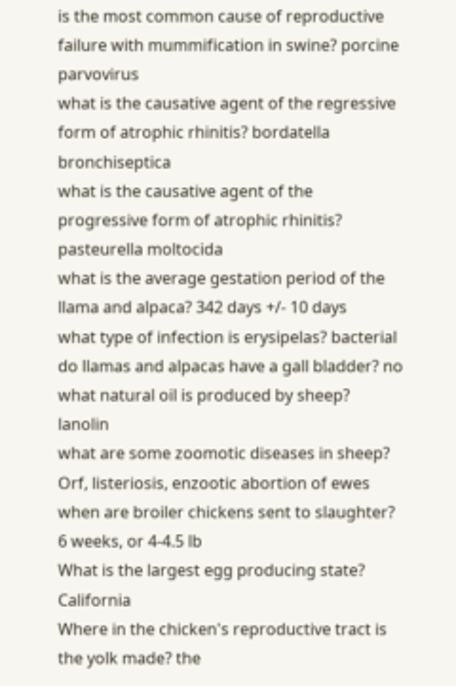is the most common cause of reproductive failure with mummification in swine? porcine parvovirus
what is the causative agent of the regressive form of atrophic rhinitis? bordatella bronchiseptica
what is the causative agent of the progressive form of atrophic rhinitis? pasteurella moltocida
what is the average gestation period of the llama and alpaca? 342 days +/- 10 days
what type of infection is erysipelas? bacterial
do llamas and alpacas have a gall bladder? no
what natural oil is produced by sheep? lanolin
what are some zoomotic diseases in sheep? Orf, listeriosis, enzootic abortion of ewes
when are broiler chickens sent to slaughter? 6 weeks, or 4-4.5 lb
What is the largest egg producing state? California
Where in the chicken's reproductive tract is the yolk made? the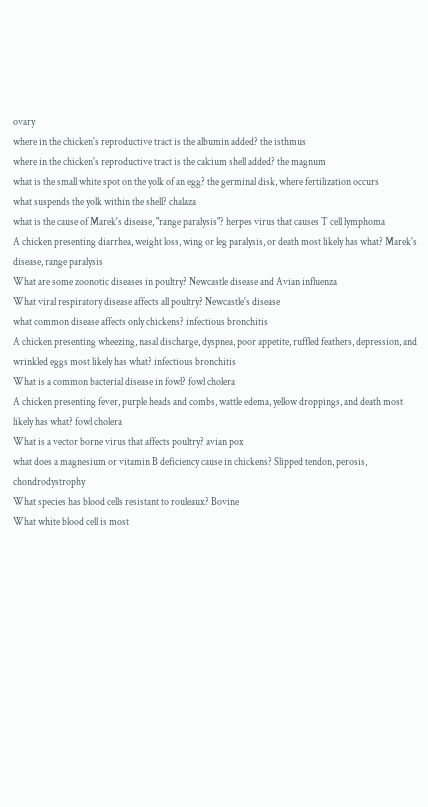ovary
where in the chicken's reproductive tract is the albumin added? the isthmus
where in the chicken's reproductive tract is the calcium shell added? the magnum
what is the small white spot on the yolk of an egg? the germinal disk, where fertilization occurs
what suspends the yolk within the shell? chalaza
what is the cause of Marek's disease, "range paralysis"? herpes virus that causes T cell lymphoma
A chicken presenting diarrhea, weight loss, wing or leg paralysis, or death most likely has what? Marek's disease, range paralysis
What are some zoonotic diseases in poultry? Newcastle disease and Avian influenza
What viral respiratory disease affects all poultry? Newcastle's disease
what common disease affects only chickens? infectious bronchitis
A chicken presenting wheezing, nasal discharge, dyspnea, poor appetite, ruffled feathers, depression, and wrinkled eggs most likely has what? infectious bronchitis
What is a common bacterial disease in fowl? fowl cholera
A chicken presenting fever, purple heads and combs, wattle edema, yellow droppings, and death most likely has what? fowl cholera
What is a vector borne virus that affects poultry? avian pox
what does a magnesium or vitamin B deficiency cause in chickens? Slipped tendon, perosis, chondrodystrophy
What species has blood cells resistant to rouleaux? Bovine
What white blood cell is most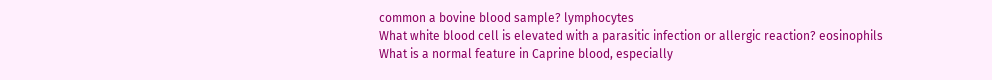common a bovine blood sample? lymphocytes
What white blood cell is elevated with a parasitic infection or allergic reaction? eosinophils
What is a normal feature in Caprine blood, especially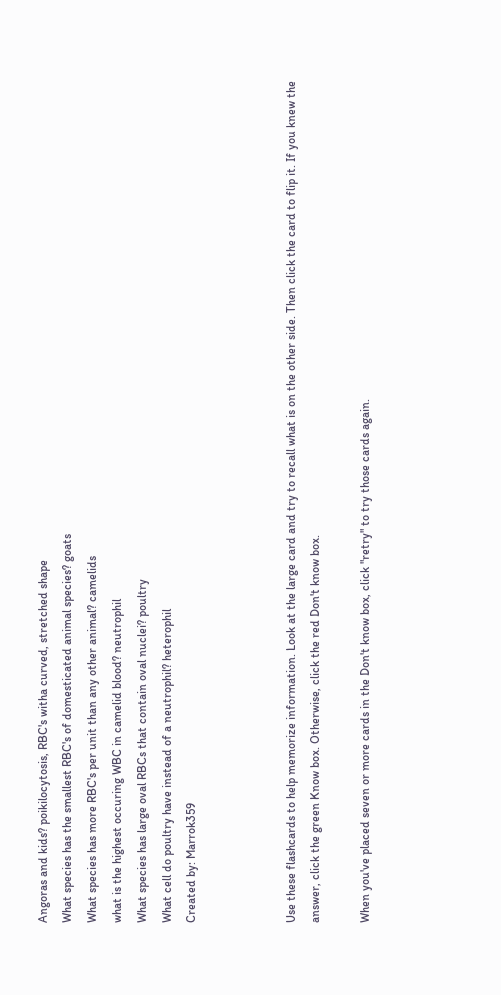Angoras and kids? poikilocytosis, RBC's witha curved, stretched shape
What species has the smallest RBC's of domesticated animal species? goats
What species has more RBC's per unit than any other animal? camelids
what is the highest occuring WBC in camelid blood? neutrophil
What species has large oval RBCs that contain oval nuclei? poultry
What cell do poultry have instead of a neutrophil? heterophil
Created by: Marrok359



Use these flashcards to help memorize information. Look at the large card and try to recall what is on the other side. Then click the card to flip it. If you knew the answer, click the green Know box. Otherwise, click the red Don't know box.

When you've placed seven or more cards in the Don't know box, click "retry" to try those cards again.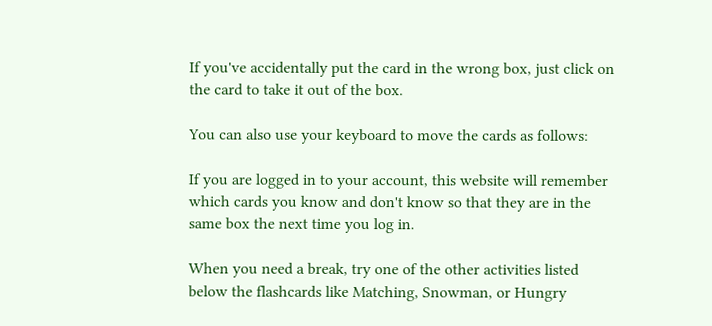If you've accidentally put the card in the wrong box, just click on the card to take it out of the box.

You can also use your keyboard to move the cards as follows:

If you are logged in to your account, this website will remember which cards you know and don't know so that they are in the same box the next time you log in.

When you need a break, try one of the other activities listed below the flashcards like Matching, Snowman, or Hungry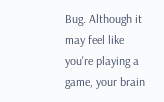Bug. Although it may feel like you're playing a game, your brain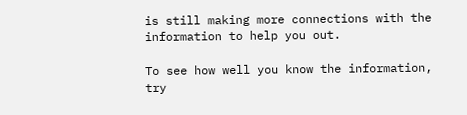is still making more connections with the information to help you out.

To see how well you know the information, try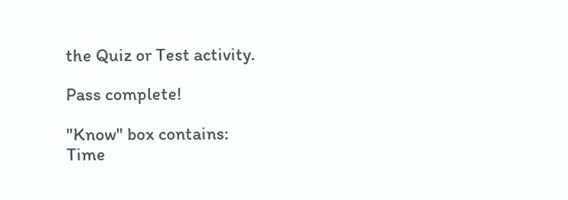the Quiz or Test activity.

Pass complete!

"Know" box contains:
Time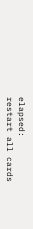elapsed:
restart all cards